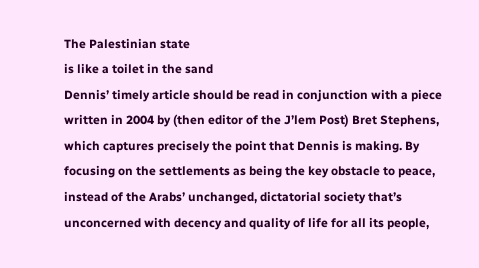The Palestinian state
is like a toilet in the sand
Dennis’ timely article should be read in conjunction with a piece written in 2004 by (then editor of the J’lem Post) Bret Stephens, which captures precisely the point that Dennis is making. By focusing on the settlements as being the key obstacle to peace, instead of the Arabs’ unchanged, dictatorial society that’s unconcerned with decency and quality of life for all its people,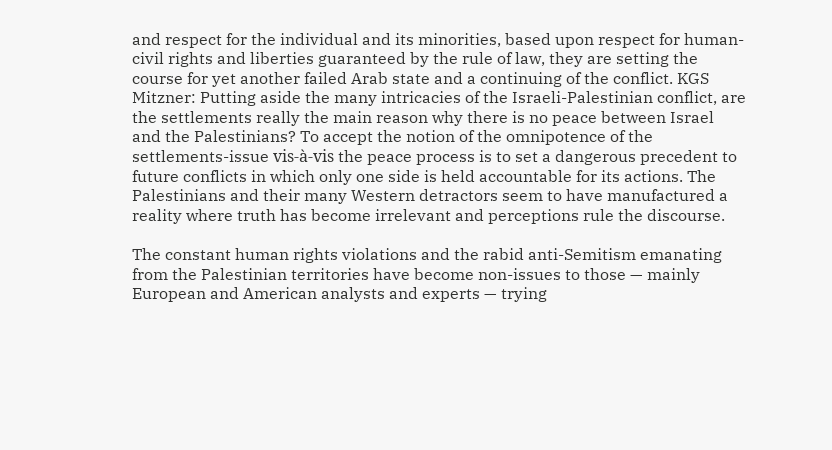and respect for the individual and its minorities, based upon respect for human-civil rights and liberties guaranteed by the rule of law, they are setting the course for yet another failed Arab state and a continuing of the conflict. KGS
Mitzner: Putting aside the many intricacies of the Israeli-Palestinian conflict, are the settlements really the main reason why there is no peace between Israel and the Palestinians? To accept the notion of the omnipotence of the settlements-issue vis-à-vis the peace process is to set a dangerous precedent to future conflicts in which only one side is held accountable for its actions. The Palestinians and their many Western detractors seem to have manufactured a reality where truth has become irrelevant and perceptions rule the discourse.

The constant human rights violations and the rabid anti-Semitism emanating from the Palestinian territories have become non-issues to those — mainly European and American analysts and experts — trying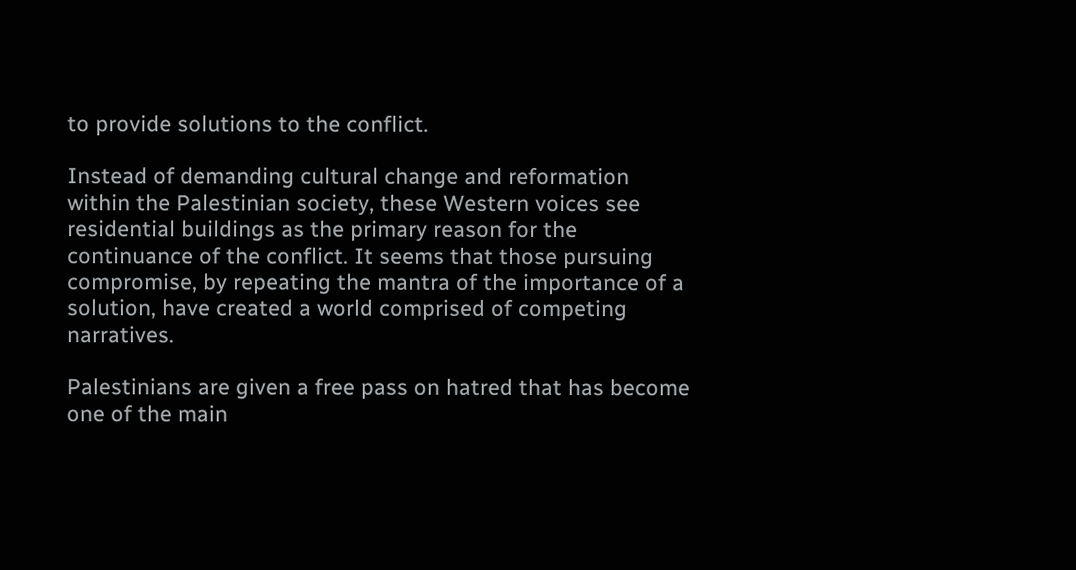to provide solutions to the conflict.

Instead of demanding cultural change and reformation within the Palestinian society, these Western voices see residential buildings as the primary reason for the continuance of the conflict. It seems that those pursuing compromise, by repeating the mantra of the importance of a solution, have created a world comprised of competing narratives.

Palestinians are given a free pass on hatred that has become one of the main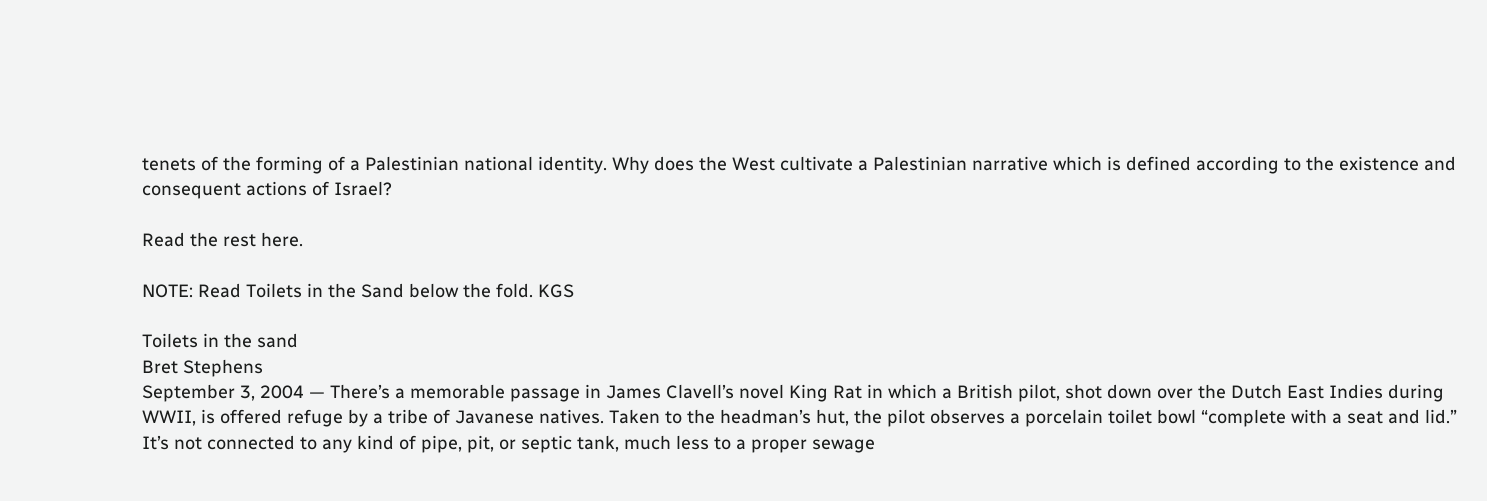tenets of the forming of a Palestinian national identity. Why does the West cultivate a Palestinian narrative which is defined according to the existence and consequent actions of Israel?

Read the rest here.

NOTE: Read Toilets in the Sand below the fold. KGS

Toilets in the sand
Bret Stephens
September 3, 2004 — There’s a memorable passage in James Clavell’s novel King Rat in which a British pilot, shot down over the Dutch East Indies during WWII, is offered refuge by a tribe of Javanese natives. Taken to the headman’s hut, the pilot observes a porcelain toilet bowl “complete with a seat and lid.” It’s not connected to any kind of pipe, pit, or septic tank, much less to a proper sewage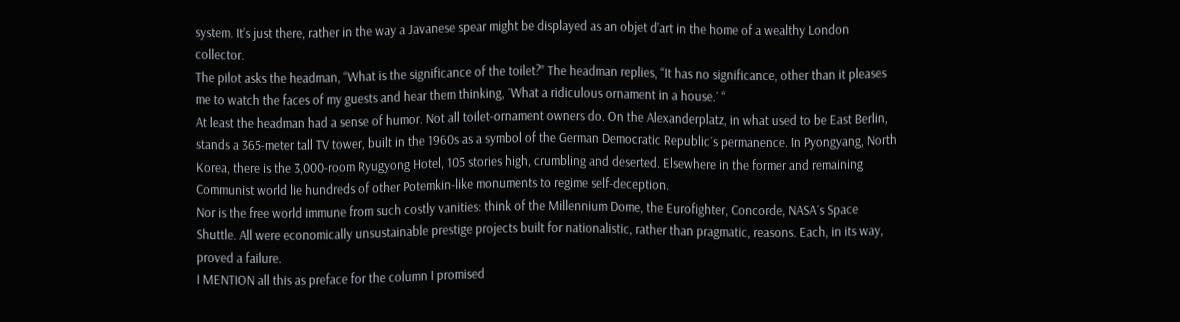system. It’s just there, rather in the way a Javanese spear might be displayed as an objet d’art in the home of a wealthy London collector.
The pilot asks the headman, “What is the significance of the toilet?” The headman replies, “It has no significance, other than it pleases me to watch the faces of my guests and hear them thinking, ´What a ridiculous ornament in a house.´ “
At least the headman had a sense of humor. Not all toilet-ornament owners do. On the Alexanderplatz, in what used to be East Berlin, stands a 365-meter tall TV tower, built in the 1960s as a symbol of the German Democratic Republic´s permanence. In Pyongyang, North Korea, there is the 3,000-room Ryugyong Hotel, 105 stories high, crumbling and deserted. Elsewhere in the former and remaining Communist world lie hundreds of other Potemkin-like monuments to regime self-deception.
Nor is the free world immune from such costly vanities: think of the Millennium Dome, the Eurofighter, Concorde, NASA´s Space Shuttle. All were economically unsustainable prestige projects built for nationalistic, rather than pragmatic, reasons. Each, in its way, proved a failure.
I MENTION all this as preface for the column I promised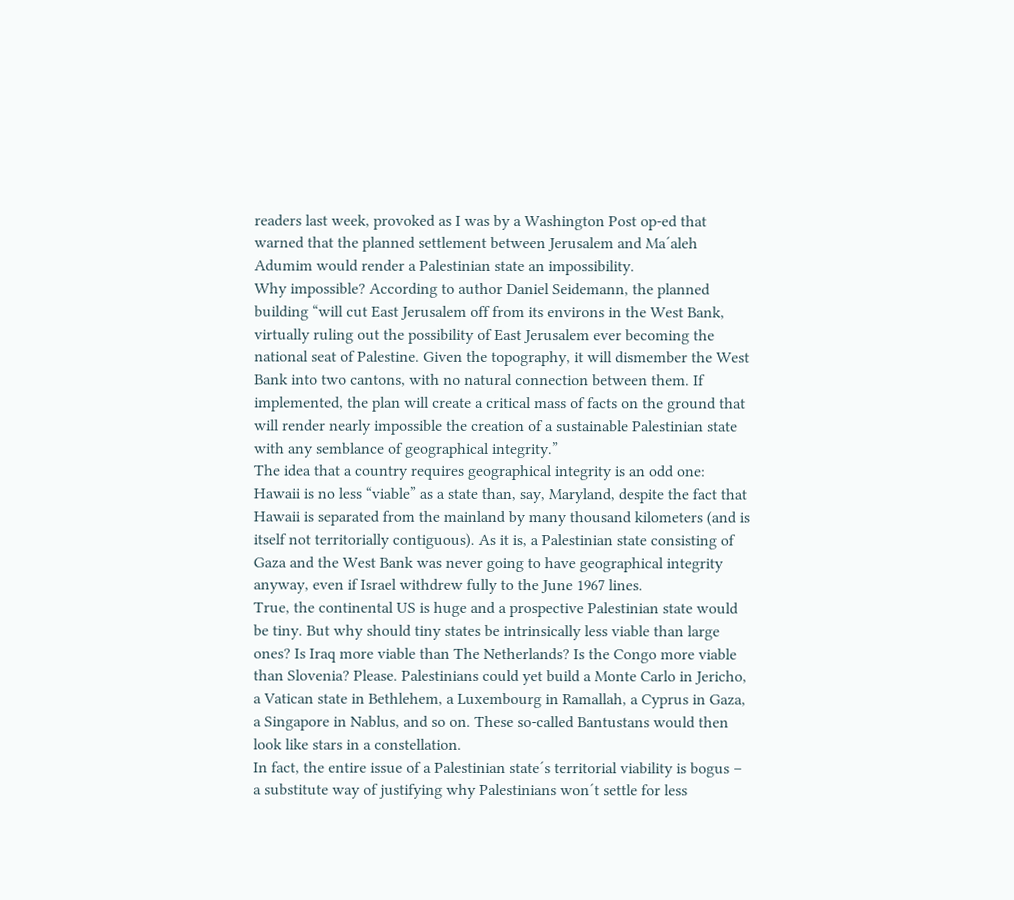readers last week, provoked as I was by a Washington Post op-ed that warned that the planned settlement between Jerusalem and Ma´aleh Adumim would render a Palestinian state an impossibility.
Why impossible? According to author Daniel Seidemann, the planned building “will cut East Jerusalem off from its environs in the West Bank, virtually ruling out the possibility of East Jerusalem ever becoming the national seat of Palestine. Given the topography, it will dismember the West Bank into two cantons, with no natural connection between them. If implemented, the plan will create a critical mass of facts on the ground that will render nearly impossible the creation of a sustainable Palestinian state with any semblance of geographical integrity.”
The idea that a country requires geographical integrity is an odd one: Hawaii is no less “viable” as a state than, say, Maryland, despite the fact that Hawaii is separated from the mainland by many thousand kilometers (and is itself not territorially contiguous). As it is, a Palestinian state consisting of Gaza and the West Bank was never going to have geographical integrity anyway, even if Israel withdrew fully to the June 1967 lines.
True, the continental US is huge and a prospective Palestinian state would be tiny. But why should tiny states be intrinsically less viable than large ones? Is Iraq more viable than The Netherlands? Is the Congo more viable than Slovenia? Please. Palestinians could yet build a Monte Carlo in Jericho, a Vatican state in Bethlehem, a Luxembourg in Ramallah, a Cyprus in Gaza, a Singapore in Nablus, and so on. These so-called Bantustans would then look like stars in a constellation.
In fact, the entire issue of a Palestinian state´s territorial viability is bogus – a substitute way of justifying why Palestinians won´t settle for less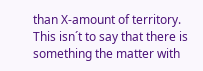than X-amount of territory. This isn´t to say that there is something the matter with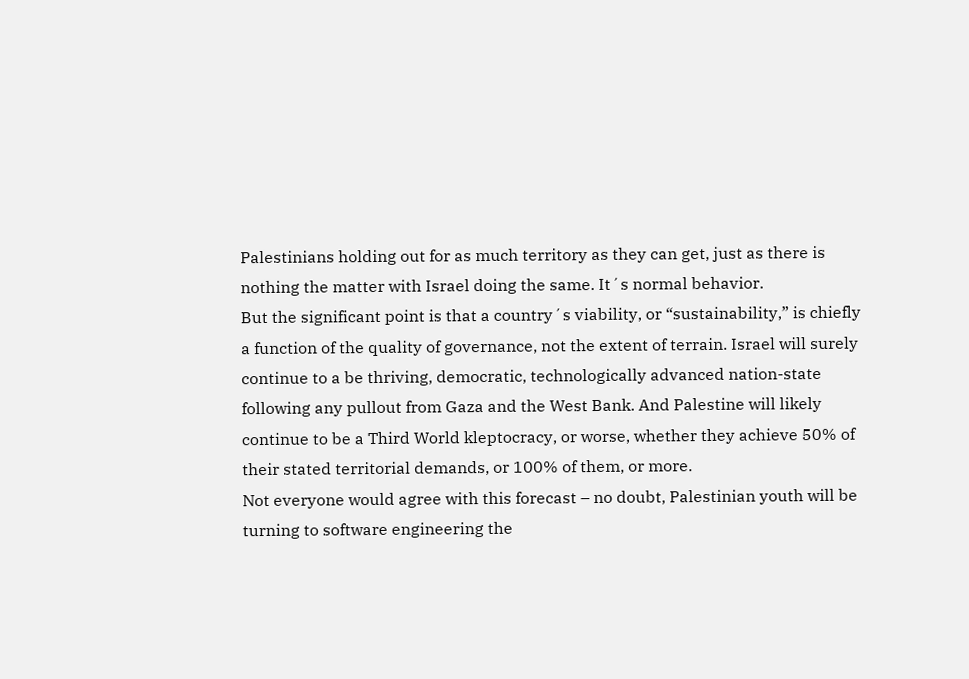Palestinians holding out for as much territory as they can get, just as there is nothing the matter with Israel doing the same. It´s normal behavior.
But the significant point is that a country´s viability, or “sustainability,” is chiefly a function of the quality of governance, not the extent of terrain. Israel will surely continue to a be thriving, democratic, technologically advanced nation-state following any pullout from Gaza and the West Bank. And Palestine will likely continue to be a Third World kleptocracy, or worse, whether they achieve 50% of their stated territorial demands, or 100% of them, or more.
Not everyone would agree with this forecast – no doubt, Palestinian youth will be turning to software engineering the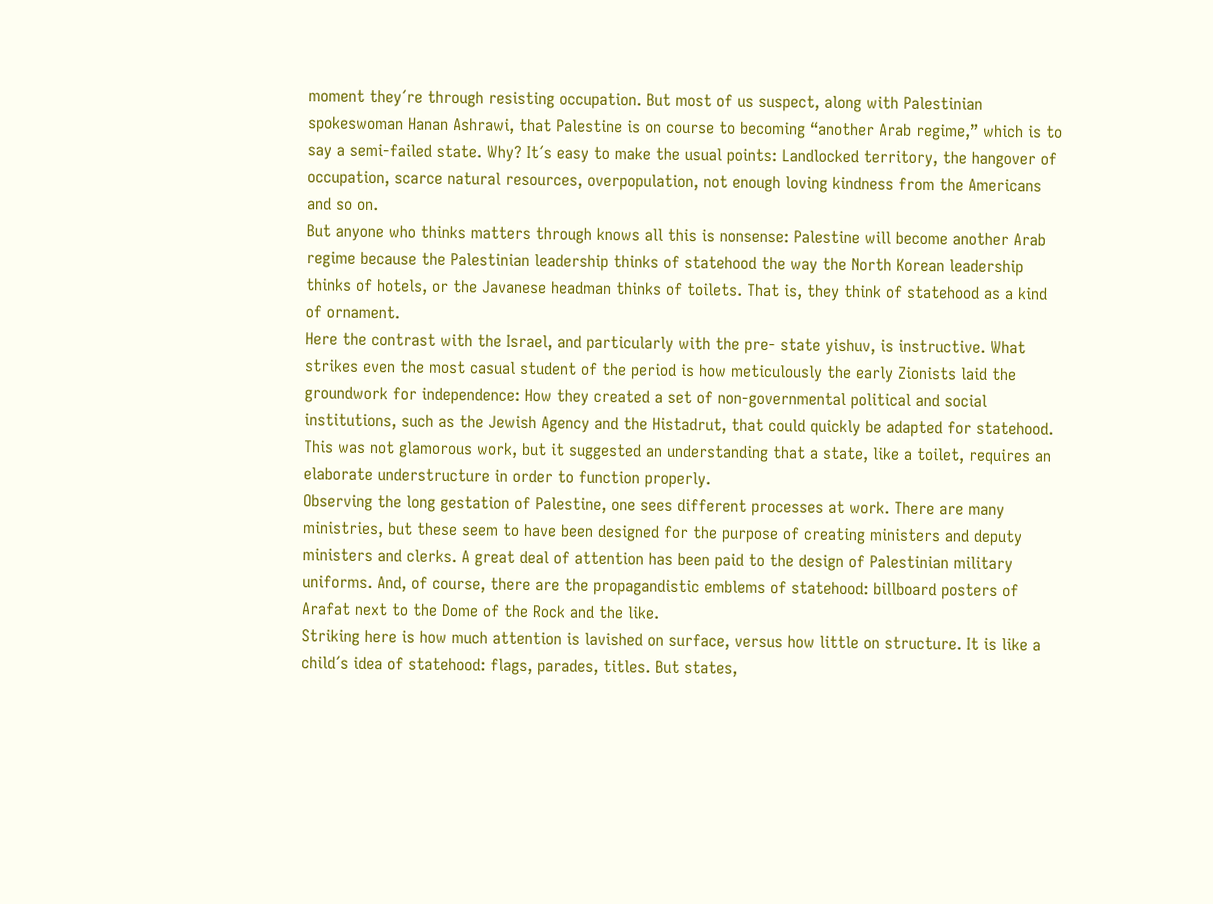moment they´re through resisting occupation. But most of us suspect, along with Palestinian spokeswoman Hanan Ashrawi, that Palestine is on course to becoming “another Arab regime,” which is to say a semi-failed state. Why? It´s easy to make the usual points: Landlocked territory, the hangover of occupation, scarce natural resources, overpopulation, not enough loving kindness from the Americans and so on.
But anyone who thinks matters through knows all this is nonsense: Palestine will become another Arab regime because the Palestinian leadership thinks of statehood the way the North Korean leadership thinks of hotels, or the Javanese headman thinks of toilets. That is, they think of statehood as a kind of ornament.
Here the contrast with the Israel, and particularly with the pre- state yishuv, is instructive. What strikes even the most casual student of the period is how meticulously the early Zionists laid the groundwork for independence: How they created a set of non-governmental political and social institutions, such as the Jewish Agency and the Histadrut, that could quickly be adapted for statehood. This was not glamorous work, but it suggested an understanding that a state, like a toilet, requires an elaborate understructure in order to function properly.
Observing the long gestation of Palestine, one sees different processes at work. There are many ministries, but these seem to have been designed for the purpose of creating ministers and deputy ministers and clerks. A great deal of attention has been paid to the design of Palestinian military uniforms. And, of course, there are the propagandistic emblems of statehood: billboard posters of Arafat next to the Dome of the Rock and the like.
Striking here is how much attention is lavished on surface, versus how little on structure. It is like a child´s idea of statehood: flags, parades, titles. But states,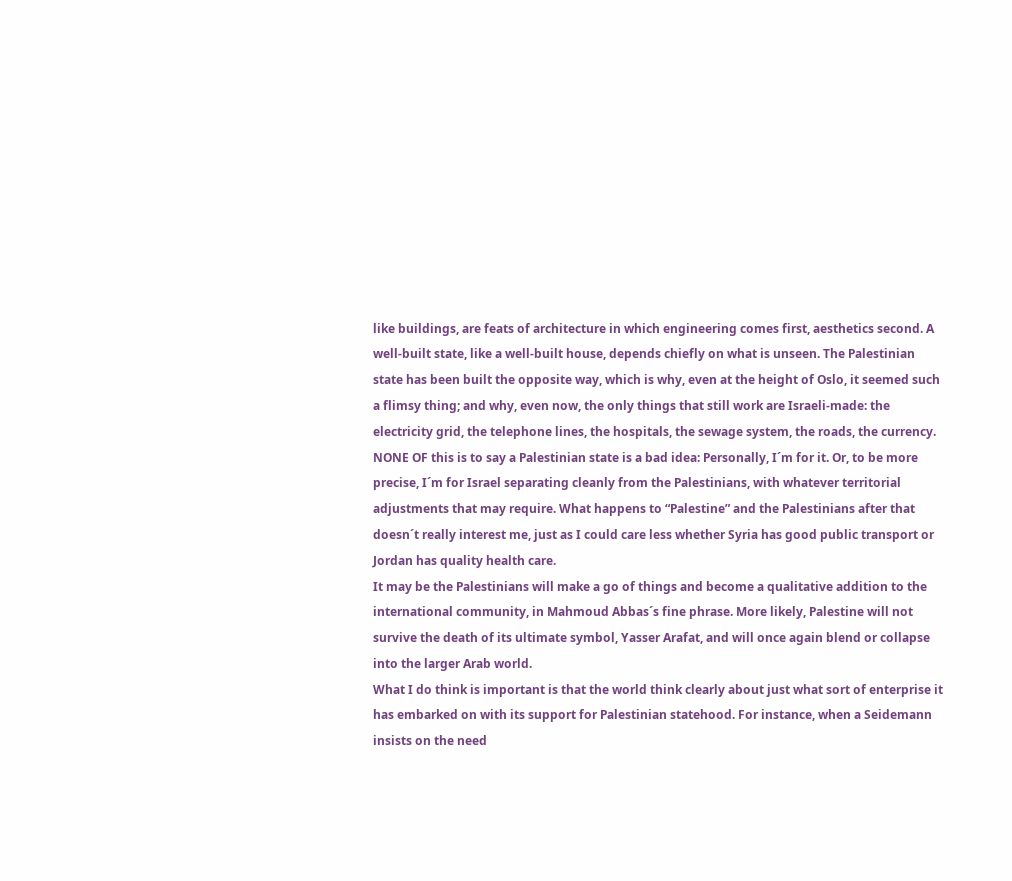like buildings, are feats of architecture in which engineering comes first, aesthetics second. A well-built state, like a well-built house, depends chiefly on what is unseen. The Palestinian state has been built the opposite way, which is why, even at the height of Oslo, it seemed such a flimsy thing; and why, even now, the only things that still work are Israeli-made: the electricity grid, the telephone lines, the hospitals, the sewage system, the roads, the currency.
NONE OF this is to say a Palestinian state is a bad idea: Personally, I´m for it. Or, to be more precise, I´m for Israel separating cleanly from the Palestinians, with whatever territorial adjustments that may require. What happens to “Palestine” and the Palestinians after that doesn´t really interest me, just as I could care less whether Syria has good public transport or Jordan has quality health care.
It may be the Palestinians will make a go of things and become a qualitative addition to the international community, in Mahmoud Abbas´s fine phrase. More likely, Palestine will not survive the death of its ultimate symbol, Yasser Arafat, and will once again blend or collapse into the larger Arab world.
What I do think is important is that the world think clearly about just what sort of enterprise it has embarked on with its support for Palestinian statehood. For instance, when a Seidemann insists on the need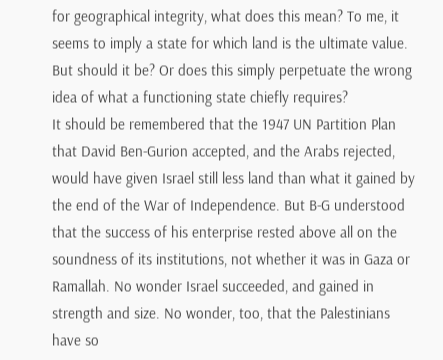for geographical integrity, what does this mean? To me, it seems to imply a state for which land is the ultimate value. But should it be? Or does this simply perpetuate the wrong idea of what a functioning state chiefly requires?
It should be remembered that the 1947 UN Partition Plan that David Ben-Gurion accepted, and the Arabs rejected, would have given Israel still less land than what it gained by the end of the War of Independence. But B-G understood that the success of his enterprise rested above all on the soundness of its institutions, not whether it was in Gaza or Ramallah. No wonder Israel succeeded, and gained in strength and size. No wonder, too, that the Palestinians have so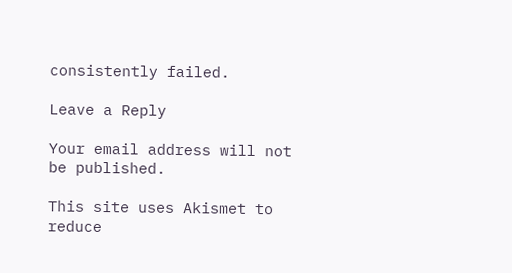consistently failed.

Leave a Reply

Your email address will not be published.

This site uses Akismet to reduce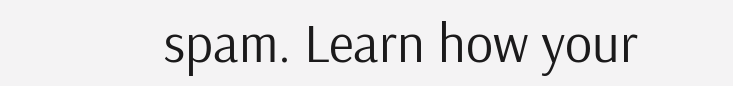spam. Learn how your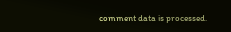comment data is processed.